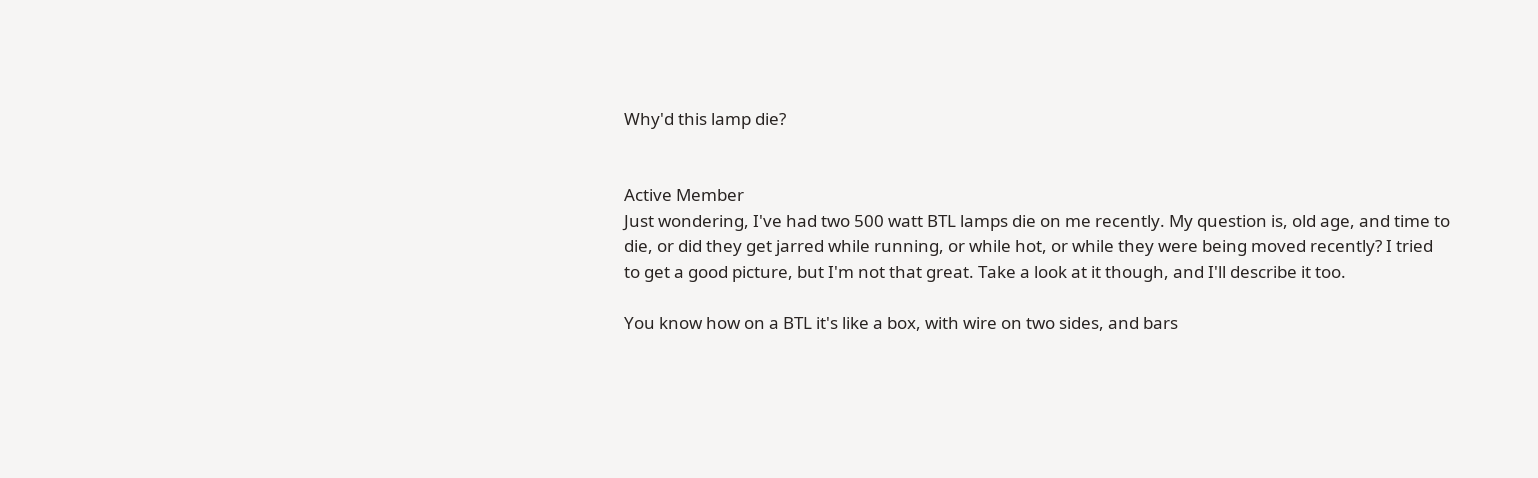Why'd this lamp die?


Active Member
Just wondering, I've had two 500 watt BTL lamps die on me recently. My question is, old age, and time to die, or did they get jarred while running, or while hot, or while they were being moved recently? I tried to get a good picture, but I'm not that great. Take a look at it though, and I'll describe it too.

You know how on a BTL it's like a box, with wire on two sides, and bars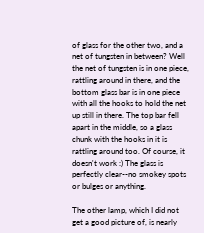of glass for the other two, and a net of tungsten in between? Well the net of tungsten is in one piece, rattling around in there, and the bottom glass bar is in one piece with all the hooks to hold the net up still in there. The top bar fell apart in the middle, so a glass chunk with the hooks in it is rattling around too. Of course, it doesn't work :) The glass is perfectly clear--no smokey spots or bulges or anything.

The other lamp, which I did not get a good picture of, is nearly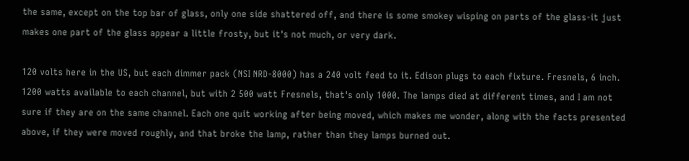the same, except on the top bar of glass, only one side shattered off, and there is some smokey wisping on parts of the glass-it just makes one part of the glass appear a little frosty, but it's not much, or very dark.

120 volts here in the US, but each dimmer pack (NSI NRD-8000) has a 240 volt feed to it. Edison plugs to each fixture. Fresnels, 6 inch. 1200 watts available to each channel, but with 2 500 watt Fresnels, that's only 1000. The lamps died at different times, and I am not sure if they are on the same channel. Each one quit working after being moved, which makes me wonder, along with the facts presented above, if they were moved roughly, and that broke the lamp, rather than they lamps burned out.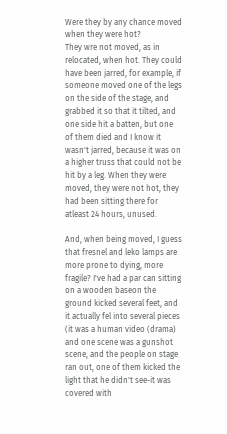Were they by any chance moved when they were hot?
They wre not moved, as in relocated, when hot. They could have been jarred, for example, if someone moved one of the legs on the side of the stage, and grabbed it so that it tilted, and one side hit a batten, but one of them died and I know it wasn't jarred, because it was on a higher truss that could not be hit by a leg. When they were moved, they were not hot, they had been sitting there for atleast 24 hours, unused.

And, when being moved, I guess that fresnel and leko lamps are more prone to dying, more fragile? I've had a par can sitting on a wooden baseon the ground kicked several feet, and it actually fel into several pieces (it was a human video (drama) and one scene was a gunshot scene, and the people on stage ran out, one of them kicked the light that he didn't see-it was covered with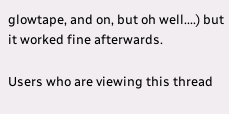glowtape, and on, but oh well....) but it worked fine afterwards.

Users who are viewing this thread